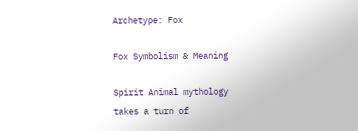Archetype: Fox

Fox Symbolism & Meaning

Spirit Animal mythology takes a turn of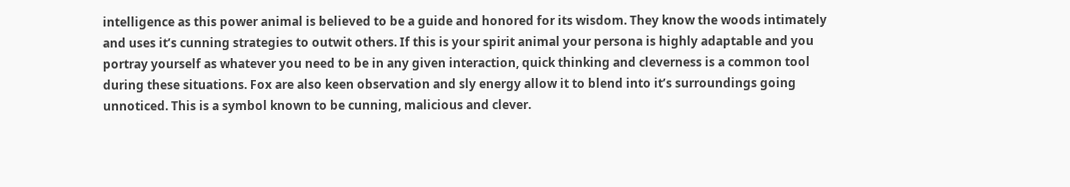intelligence as this power animal is believed to be a guide and honored for its wisdom. They know the woods intimately and uses it’s cunning strategies to outwit others. If this is your spirit animal your persona is highly adaptable and you portray yourself as whatever you need to be in any given interaction, quick thinking and cleverness is a common tool during these situations. Fox are also keen observation and sly energy allow it to blend into it’s surroundings going unnoticed. This is a symbol known to be cunning, malicious and clever.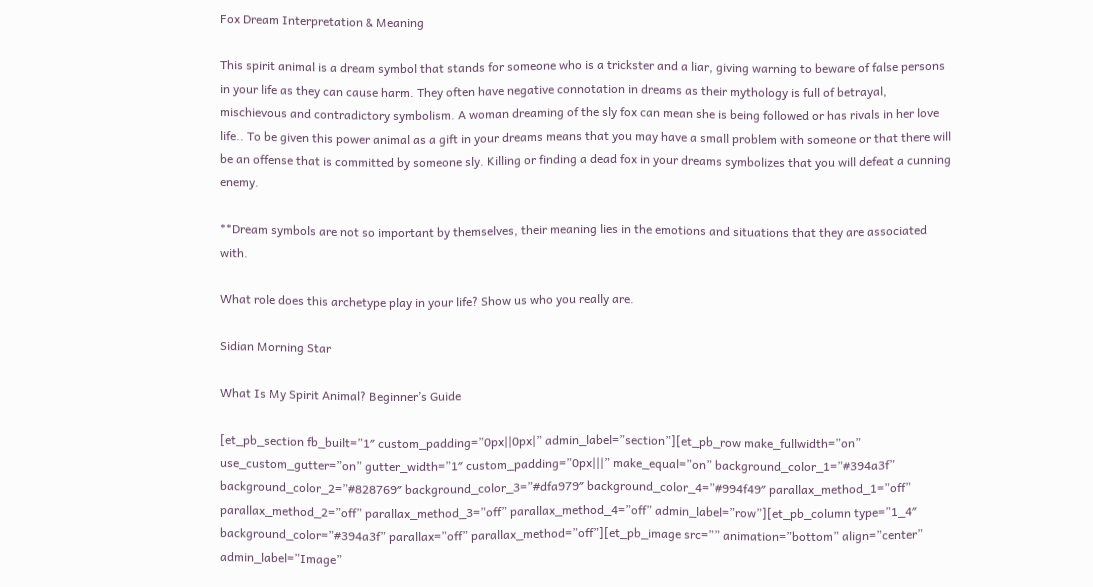Fox Dream Interpretation & Meaning

This spirit animal is a dream symbol that stands for someone who is a trickster and a liar, giving warning to beware of false persons in your life as they can cause harm. They often have negative connotation in dreams as their mythology is full of betrayal, mischievous and contradictory symbolism. A woman dreaming of the sly fox can mean she is being followed or has rivals in her love life.. To be given this power animal as a gift in your dreams means that you may have a small problem with someone or that there will be an offense that is committed by someone sly. Killing or finding a dead fox in your dreams symbolizes that you will defeat a cunning enemy.

**Dream symbols are not so important by themselves, their meaning lies in the emotions and situations that they are associated with.

What role does this archetype play in your life? Show us who you really are.

Sidian Morning Star

What Is My Spirit Animal? Beginner’s Guide

[et_pb_section fb_built=”1″ custom_padding=”0px||0px|” admin_label=”section”][et_pb_row make_fullwidth=”on” use_custom_gutter=”on” gutter_width=”1″ custom_padding=”0px|||” make_equal=”on” background_color_1=”#394a3f” background_color_2=”#828769″ background_color_3=”#dfa979″ background_color_4=”#994f49″ parallax_method_1=”off” parallax_method_2=”off” parallax_method_3=”off” parallax_method_4=”off” admin_label=”row”][et_pb_column type=”1_4″ background_color=”#394a3f” parallax=”off” parallax_method=”off”][et_pb_image src=”” animation=”bottom” align=”center” admin_label=”Image”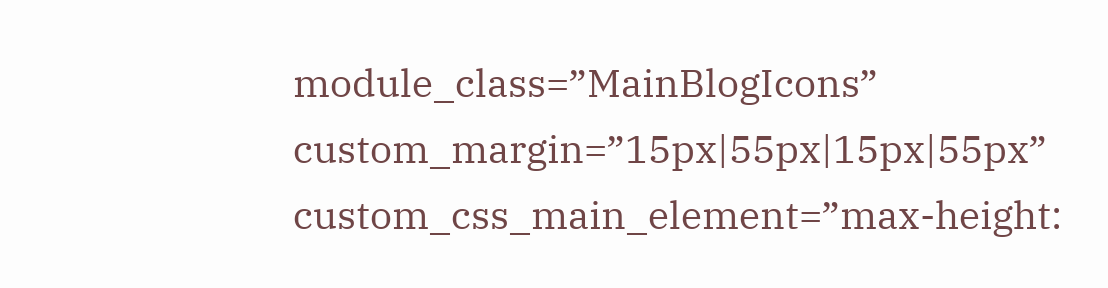module_class=”MainBlogIcons” custom_margin=”15px|55px|15px|55px” custom_css_main_element=”max-height: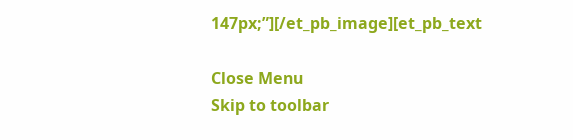147px;”][/et_pb_image][et_pb_text

Close Menu
Skip to toolbar